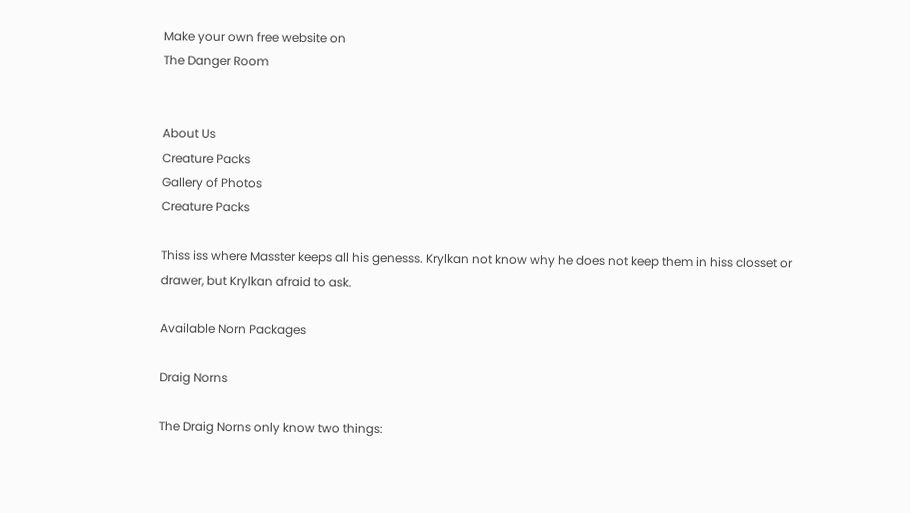Make your own free website on
The Danger Room


About Us
Creature Packs
Gallery of Photos
Creature Packs

Thiss iss where Masster keeps all his genesss. Krylkan not know why he does not keep them in hiss closset or drawer, but Krylkan afraid to ask.

Available Norn Packages

Draig Norns

The Draig Norns only know two things: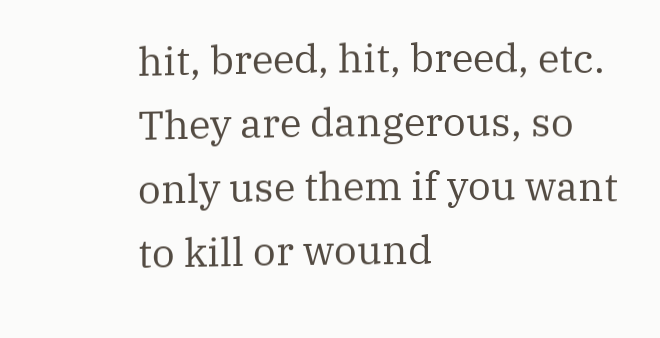hit, breed, hit, breed, etc. They are dangerous, so only use them if you want to kill or wound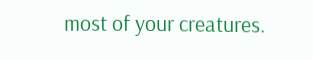most of your creatures.